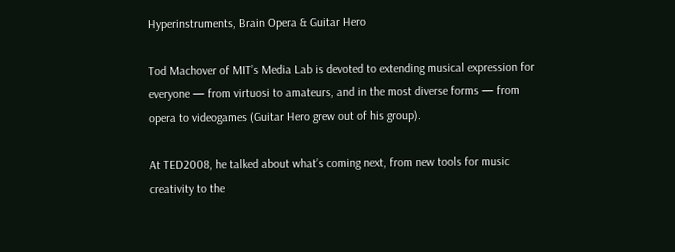Hyperinstruments, Brain Opera & Guitar Hero

Tod Machover of MIT’s Media Lab is devoted to extending musical expression for everyone — from virtuosi to amateurs, and in the most diverse forms — from opera to videogames (Guitar Hero grew out of his group).

At TED2008, he talked about what’s coming next, from new tools for music creativity to the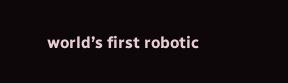world’s first robotic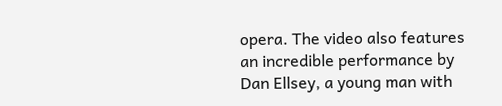opera. The video also features an incredible performance by Dan Ellsey, a young man with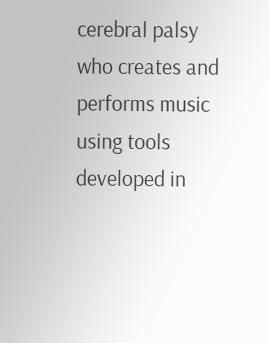cerebral palsy who creates and performs music using tools developed in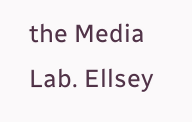the Media Lab. Ellsey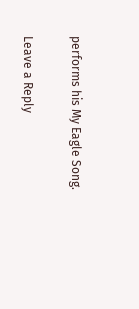performs his My Eagle Song.

Leave a Reply